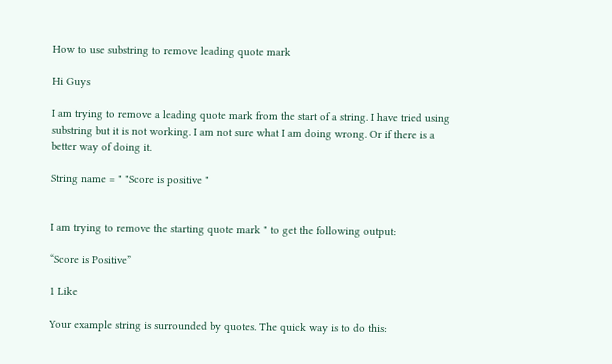How to use substring to remove leading quote mark

Hi Guys

I am trying to remove a leading quote mark from the start of a string. I have tried using substring but it is not working. I am not sure what I am doing wrong. Or if there is a better way of doing it.

String name = " "Score is positive "


I am trying to remove the starting quote mark " to get the following output:

“Score is Positive”

1 Like

Your example string is surrounded by quotes. The quick way is to do this: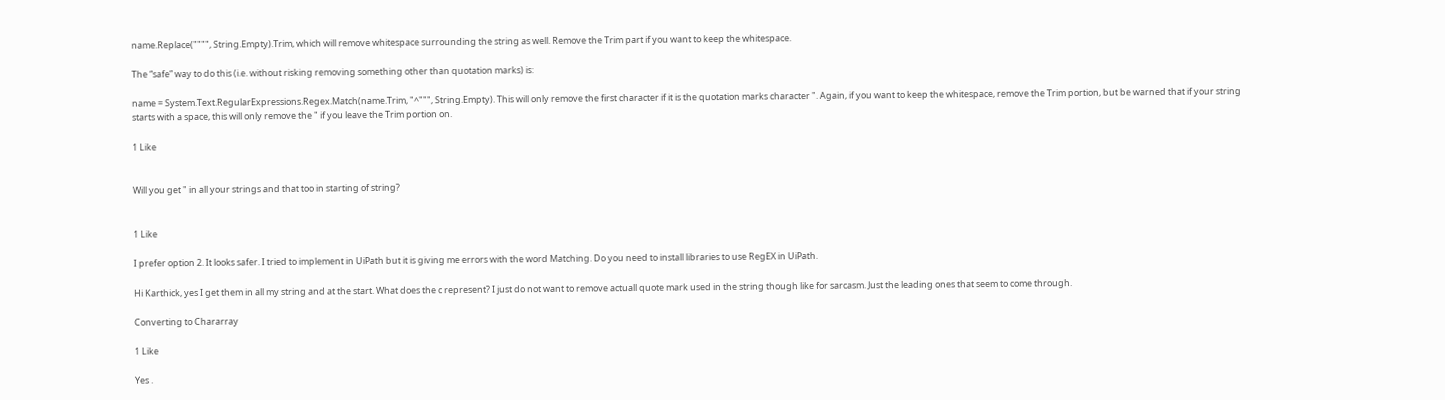name.Replace("""", String.Empty).Trim, which will remove whitespace surrounding the string as well. Remove the Trim part if you want to keep the whitespace.

The “safe” way to do this (i.e. without risking removing something other than quotation marks) is:

name = System.Text.RegularExpressions.Regex.Match(name.Trim, "^""", String.Empty). This will only remove the first character if it is the quotation marks character ". Again, if you want to keep the whitespace, remove the Trim portion, but be warned that if your string starts with a space, this will only remove the " if you leave the Trim portion on.

1 Like


Will you get " in all your strings and that too in starting of string?


1 Like

I prefer option 2. It looks safer. I tried to implement in UiPath but it is giving me errors with the word Matching. Do you need to install libraries to use RegEX in UiPath.

Hi Karthick, yes I get them in all my string and at the start. What does the c represent? I just do not want to remove actuall quote mark used in the string though like for sarcasm. Just the leading ones that seem to come through.

Converting to Chararray

1 Like

Yes .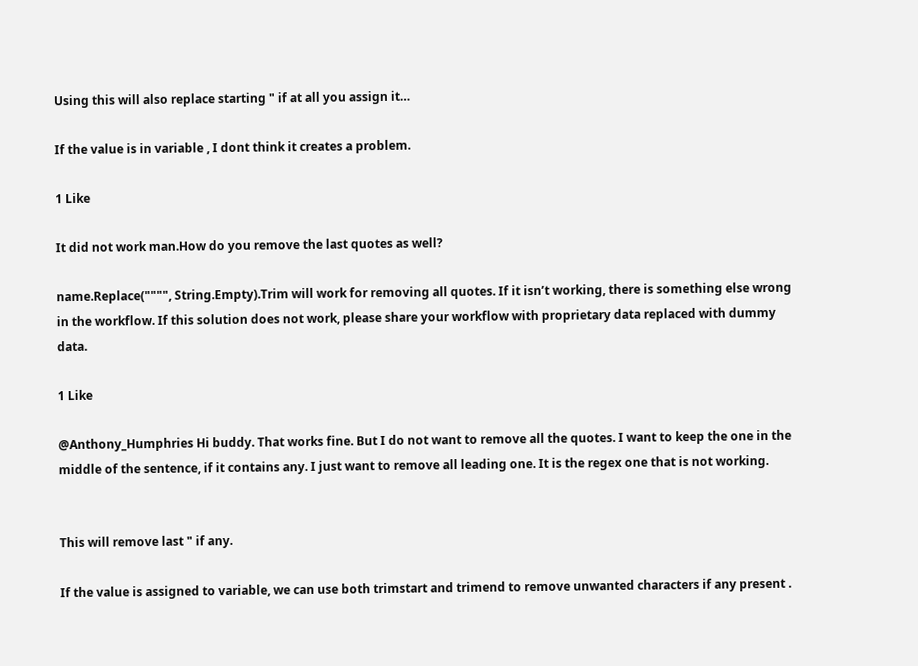Using this will also replace starting " if at all you assign it…

If the value is in variable , I dont think it creates a problem.

1 Like

It did not work man.How do you remove the last quotes as well?

name.Replace("""", String.Empty).Trim will work for removing all quotes. If it isn’t working, there is something else wrong in the workflow. If this solution does not work, please share your workflow with proprietary data replaced with dummy data.

1 Like

@Anthony_Humphries Hi buddy. That works fine. But I do not want to remove all the quotes. I want to keep the one in the middle of the sentence, if it contains any. I just want to remove all leading one. It is the regex one that is not working.


This will remove last " if any.

If the value is assigned to variable, we can use both trimstart and trimend to remove unwanted characters if any present .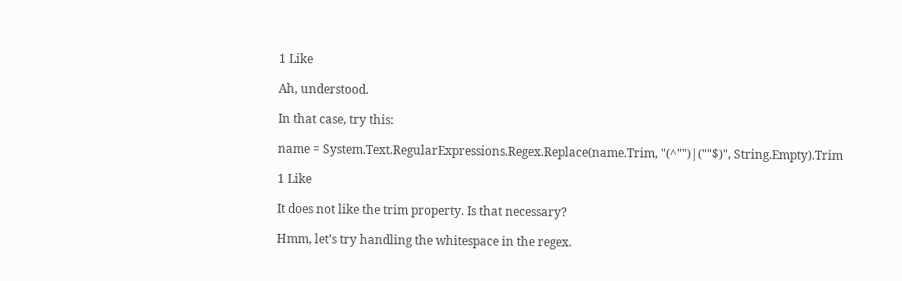1 Like

Ah, understood.

In that case, try this:

name = System.Text.RegularExpressions.Regex.Replace(name.Trim, "(^"")|(""$)", String.Empty).Trim

1 Like

It does not like the trim property. Is that necessary?

Hmm, let’s try handling the whitespace in the regex.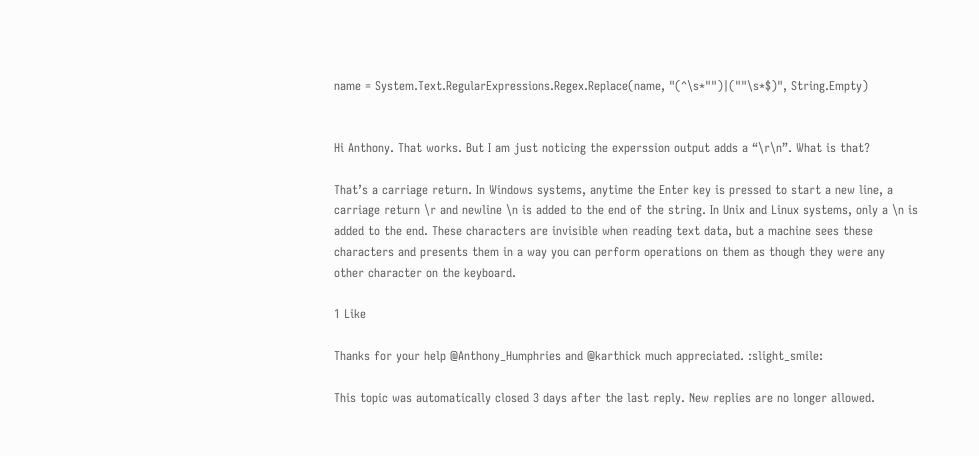name = System.Text.RegularExpressions.Regex.Replace(name, "(^\s*"")|(""\s*$)", String.Empty)


Hi Anthony. That works. But I am just noticing the experssion output adds a “\r\n”. What is that?

That’s a carriage return. In Windows systems, anytime the Enter key is pressed to start a new line, a carriage return \r and newline \n is added to the end of the string. In Unix and Linux systems, only a \n is added to the end. These characters are invisible when reading text data, but a machine sees these characters and presents them in a way you can perform operations on them as though they were any other character on the keyboard.

1 Like

Thanks for your help @Anthony_Humphries and @karthick much appreciated. :slight_smile:

This topic was automatically closed 3 days after the last reply. New replies are no longer allowed.